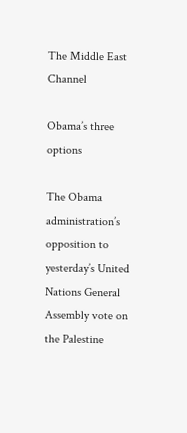The Middle East Channel

Obama’s three options

The Obama administration’s opposition to yesterday’s United Nations General Assembly vote on the Palestine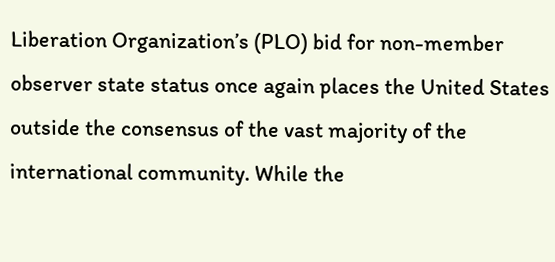Liberation Organization’s (PLO) bid for non-member observer state status once again places the United States outside the consensus of the vast majority of the international community. While the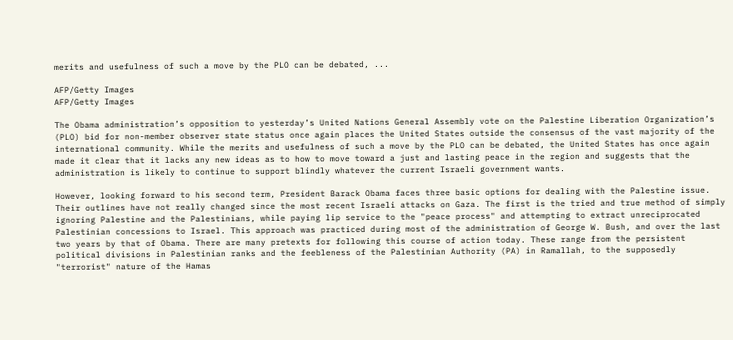merits and usefulness of such a move by the PLO can be debated, ...

AFP/Getty Images
AFP/Getty Images

The Obama administration’s opposition to yesterday’s United Nations General Assembly vote on the Palestine Liberation Organization’s (PLO) bid for non-member observer state status once again places the United States outside the consensus of the vast majority of the international community. While the merits and usefulness of such a move by the PLO can be debated, the United States has once again made it clear that it lacks any new ideas as to how to move toward a just and lasting peace in the region and suggests that the administration is likely to continue to support blindly whatever the current Israeli government wants.

However, looking forward to his second term, President Barack Obama faces three basic options for dealing with the Palestine issue. Their outlines have not really changed since the most recent Israeli attacks on Gaza. The first is the tried and true method of simply ignoring Palestine and the Palestinians, while paying lip service to the "peace process" and attempting to extract unreciprocated Palestinian concessions to Israel. This approach was practiced during most of the administration of George W. Bush, and over the last two years by that of Obama. There are many pretexts for following this course of action today. These range from the persistent political divisions in Palestinian ranks and the feebleness of the Palestinian Authority (PA) in Ramallah, to the supposedly "terrorist" nature of the Hamas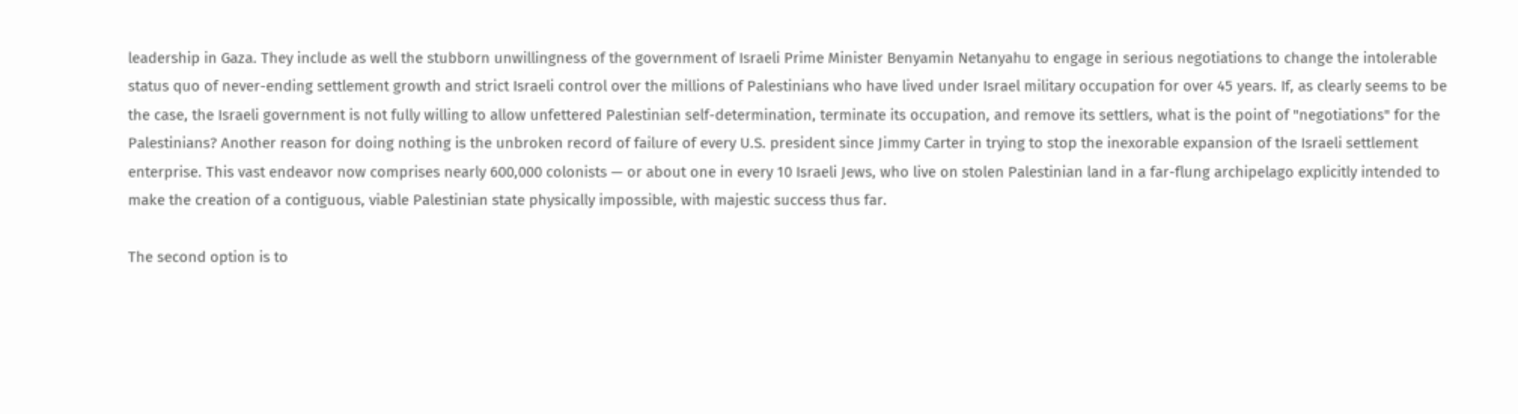leadership in Gaza. They include as well the stubborn unwillingness of the government of Israeli Prime Minister Benyamin Netanyahu to engage in serious negotiations to change the intolerable status quo of never-ending settlement growth and strict Israeli control over the millions of Palestinians who have lived under Israel military occupation for over 45 years. If, as clearly seems to be the case, the Israeli government is not fully willing to allow unfettered Palestinian self-determination, terminate its occupation, and remove its settlers, what is the point of "negotiations" for the Palestinians? Another reason for doing nothing is the unbroken record of failure of every U.S. president since Jimmy Carter in trying to stop the inexorable expansion of the Israeli settlement enterprise. This vast endeavor now comprises nearly 600,000 colonists — or about one in every 10 Israeli Jews, who live on stolen Palestinian land in a far-flung archipelago explicitly intended to make the creation of a contiguous, viable Palestinian state physically impossible, with majestic success thus far.

The second option is to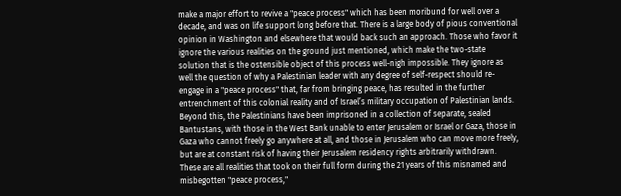make a major effort to revive a "peace process" which has been moribund for well over a decade, and was on life support long before that. There is a large body of pious conventional opinion in Washington and elsewhere that would back such an approach. Those who favor it ignore the various realities on the ground just mentioned, which make the two-state solution that is the ostensible object of this process well-nigh impossible. They ignore as well the question of why a Palestinian leader with any degree of self-respect should re-engage in a "peace process" that, far from bringing peace, has resulted in the further entrenchment of this colonial reality and of Israel’s military occupation of Palestinian lands. Beyond this, the Palestinians have been imprisoned in a collection of separate, sealed Bantustans, with those in the West Bank unable to enter Jerusalem or Israel or Gaza, those in Gaza who cannot freely go anywhere at all, and those in Jerusalem who can move more freely, but are at constant risk of having their Jerusalem residency rights arbitrarily withdrawn. These are all realities that took on their full form during the 21 years of this misnamed and misbegotten "peace process,"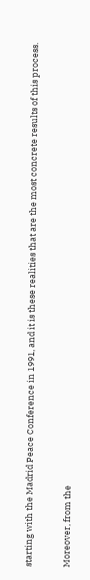starting with the Madrid Peace Conference in 1991, and it is these realities that are the most concrete results of this process.

Moreover, from the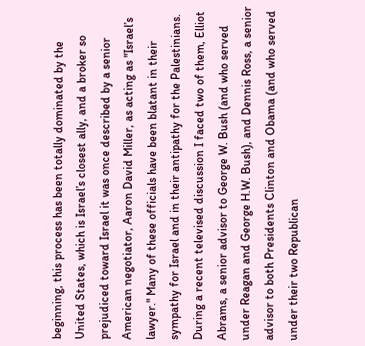beginning, this process has been totally dominated by the United States, which is Israel’s closest ally, and a broker so prejudiced toward Israel it was once described by a senior American negotiator, Aaron David Miller, as acting as "Israel’s lawyer." Many of these officials have been blatant in their sympathy for Israel and in their antipathy for the Palestinians. During a recent televised discussion I faced two of them, Elliot Abrams, a senior advisor to George W. Bush (and who served under Reagan and George H.W. Bush), and Dennis Ross, a senior advisor to both Presidents Clinton and Obama (and who served under their two Republican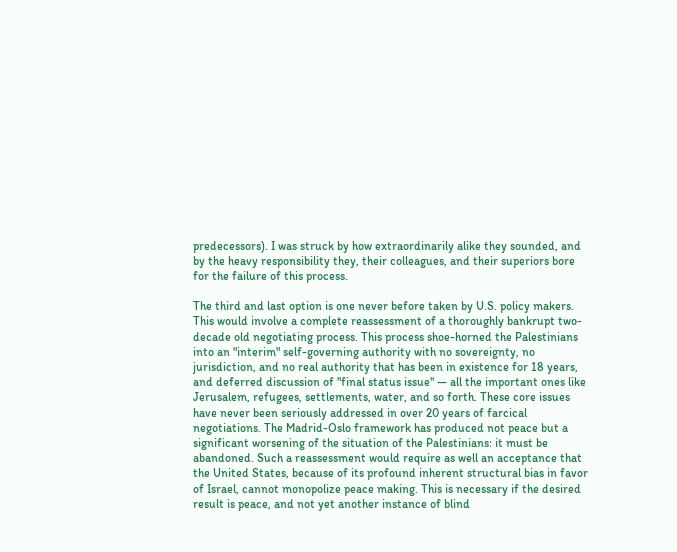predecessors). I was struck by how extraordinarily alike they sounded, and by the heavy responsibility they, their colleagues, and their superiors bore for the failure of this process.

The third and last option is one never before taken by U.S. policy makers. This would involve a complete reassessment of a thoroughly bankrupt two-decade old negotiating process. This process shoe-horned the Palestinians into an "interim" self-governing authority with no sovereignty, no jurisdiction, and no real authority that has been in existence for 18 years, and deferred discussion of "final status issue" — all the important ones like Jerusalem, refugees, settlements, water, and so forth. These core issues have never been seriously addressed in over 20 years of farcical negotiations. The Madrid-Oslo framework has produced not peace but a significant worsening of the situation of the Palestinians: it must be abandoned. Such a reassessment would require as well an acceptance that the United States, because of its profound inherent structural bias in favor of Israel, cannot monopolize peace making. This is necessary if the desired result is peace, and not yet another instance of blind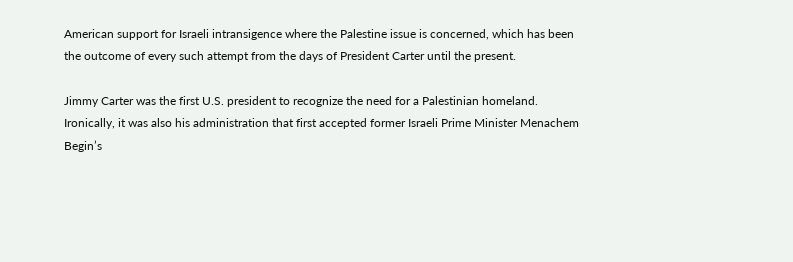American support for Israeli intransigence where the Palestine issue is concerned, which has been the outcome of every such attempt from the days of President Carter until the present.

Jimmy Carter was the first U.S. president to recognize the need for a Palestinian homeland. Ironically, it was also his administration that first accepted former Israeli Prime Minister Menachem Begin’s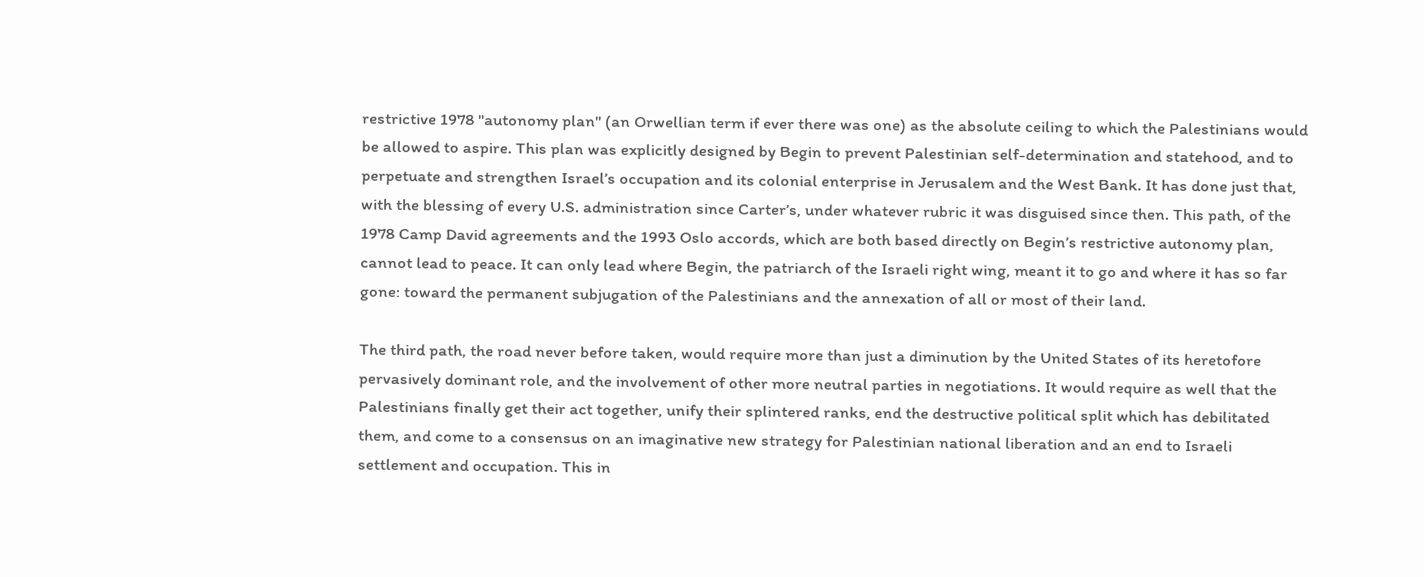restrictive 1978 "autonomy plan" (an Orwellian term if ever there was one) as the absolute ceiling to which the Palestinians would be allowed to aspire. This plan was explicitly designed by Begin to prevent Palestinian self-determination and statehood, and to perpetuate and strengthen Israel’s occupation and its colonial enterprise in Jerusalem and the West Bank. It has done just that, with the blessing of every U.S. administration since Carter’s, under whatever rubric it was disguised since then. This path, of the 1978 Camp David agreements and the 1993 Oslo accords, which are both based directly on Begin’s restrictive autonomy plan, cannot lead to peace. It can only lead where Begin, the patriarch of the Israeli right wing, meant it to go and where it has so far gone: toward the permanent subjugation of the Palestinians and the annexation of all or most of their land.

The third path, the road never before taken, would require more than just a diminution by the United States of its heretofore pervasively dominant role, and the involvement of other more neutral parties in negotiations. It would require as well that the Palestinians finally get their act together, unify their splintered ranks, end the destructive political split which has debilitated them, and come to a consensus on an imaginative new strategy for Palestinian national liberation and an end to Israeli settlement and occupation. This in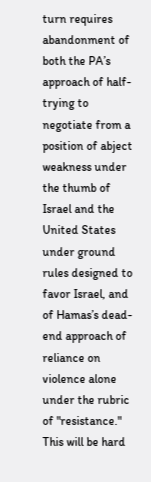turn requires abandonment of both the PA’s approach of half-trying to negotiate from a position of abject weakness under the thumb of Israel and the United States under ground rules designed to favor Israel, and of Hamas’s dead-end approach of reliance on violence alone under the rubric of "resistance." This will be hard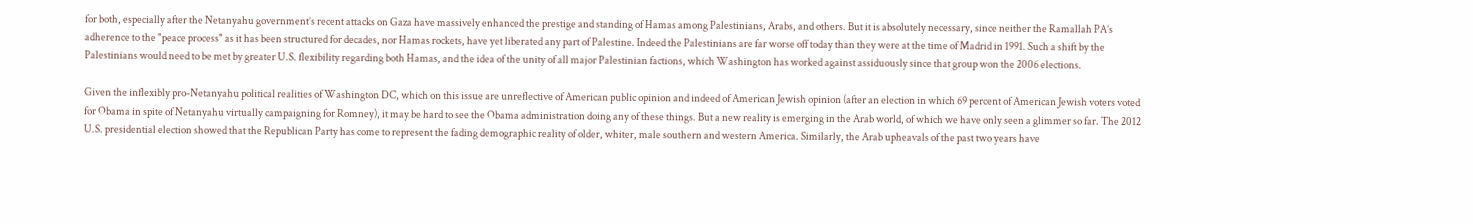for both, especially after the Netanyahu government’s recent attacks on Gaza have massively enhanced the prestige and standing of Hamas among Palestinians, Arabs, and others. But it is absolutely necessary, since neither the Ramallah PA’s adherence to the "peace process" as it has been structured for decades, nor Hamas rockets, have yet liberated any part of Palestine. Indeed the Palestinians are far worse off today than they were at the time of Madrid in 1991. Such a shift by the Palestinians would need to be met by greater U.S. flexibility regarding both Hamas, and the idea of the unity of all major Palestinian factions, which Washington has worked against assiduously since that group won the 2006 elections.

Given the inflexibly pro-Netanyahu political realities of Washington DC, which on this issue are unreflective of American public opinion and indeed of American Jewish opinion (after an election in which 69 percent of American Jewish voters voted for Obama in spite of Netanyahu virtually campaigning for Romney), it may be hard to see the Obama administration doing any of these things. But a new reality is emerging in the Arab world, of which we have only seen a glimmer so far. The 2012 U.S. presidential election showed that the Republican Party has come to represent the fading demographic reality of older, whiter, male southern and western America. Similarly, the Arab upheavals of the past two years have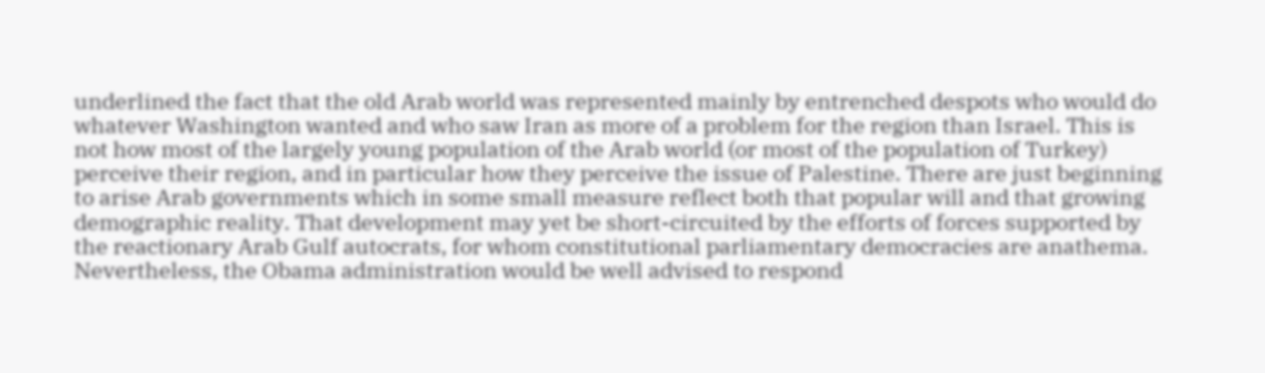underlined the fact that the old Arab world was represented mainly by entrenched despots who would do whatever Washington wanted and who saw Iran as more of a problem for the region than Israel. This is not how most of the largely young population of the Arab world (or most of the population of Turkey) perceive their region, and in particular how they perceive the issue of Palestine. There are just beginning to arise Arab governments which in some small measure reflect both that popular will and that growing demographic reality. That development may yet be short-circuited by the efforts of forces supported by the reactionary Arab Gulf autocrats, for whom constitutional parliamentary democracies are anathema. Nevertheless, the Obama administration would be well advised to respond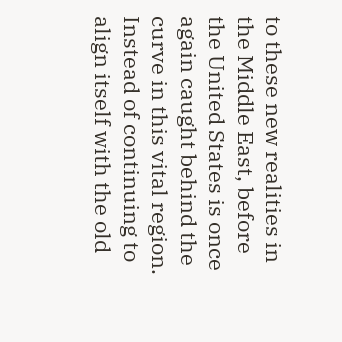to these new realities in the Middle East, before the United States is once again caught behind the curve in this vital region. Instead of continuing to align itself with the old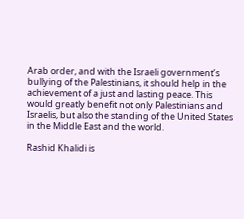Arab order, and with the Israeli government’s bullying of the Palestinians, it should help in the achievement of a just and lasting peace. This would greatly benefit not only Palestinians and Israelis, but also the standing of the United States in the Middle East and the world.

Rashid Khalidi is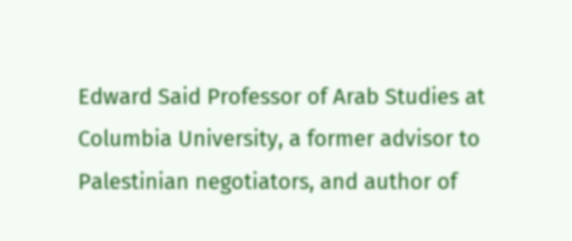Edward Said Professor of Arab Studies at Columbia University, a former advisor to Palestinian negotiators, and author of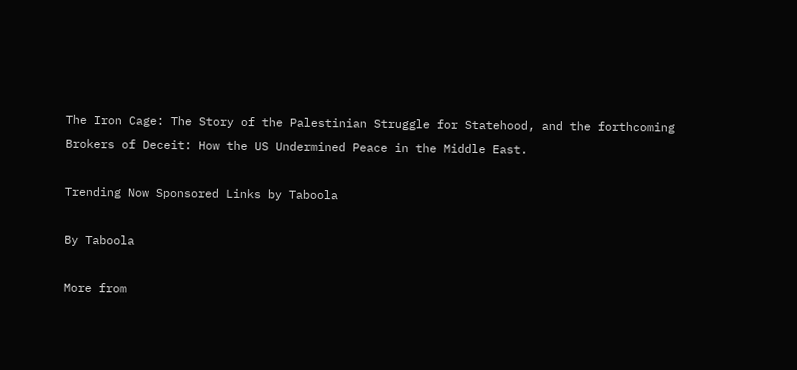The Iron Cage: The Story of the Palestinian Struggle for Statehood, and the forthcoming Brokers of Deceit: How the US Undermined Peace in the Middle East.

Trending Now Sponsored Links by Taboola

By Taboola

More from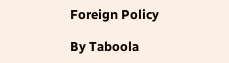Foreign Policy

By Taboola